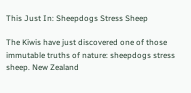This Just In: Sheepdogs Stress Sheep

The Kiwis have just discovered one of those immutable truths of nature: sheepdogs stress sheep. New Zealand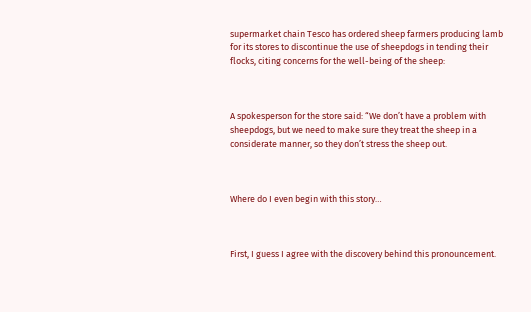supermarket chain Tesco has ordered sheep farmers producing lamb for its stores to discontinue the use of sheepdogs in tending their flocks, citing concerns for the well-being of the sheep:



A spokesperson for the store said: “We don’t have a problem with sheepdogs, but we need to make sure they treat the sheep in a considerate manner, so they don’t stress the sheep out.



Where do I even begin with this story…



First, I guess I agree with the discovery behind this pronouncement.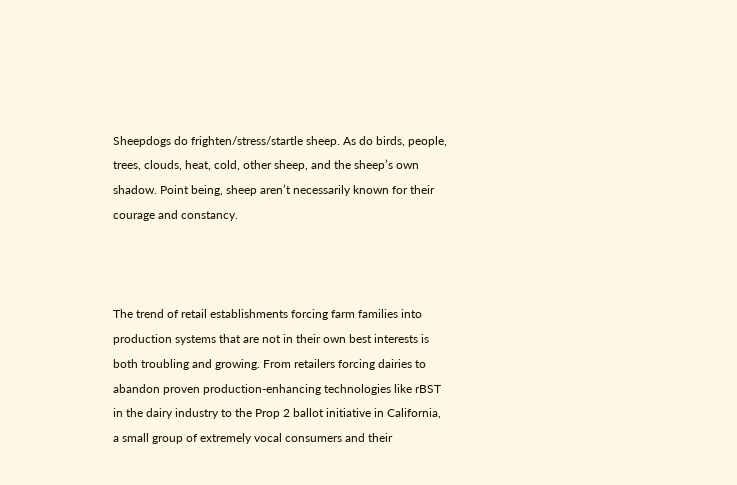Sheepdogs do frighten/stress/startle sheep. As do birds, people, trees, clouds, heat, cold, other sheep, and the sheep’s own shadow. Point being, sheep aren’t necessarily known for their courage and constancy.



The trend of retail establishments forcing farm families into production systems that are not in their own best interests is both troubling and growing. From retailers forcing dairies to abandon proven production-enhancing technologies like rBST in the dairy industry to the Prop 2 ballot initiative in California, a small group of extremely vocal consumers and their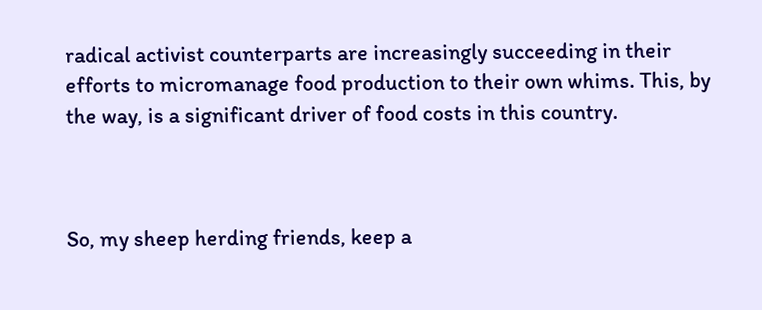radical activist counterparts are increasingly succeeding in their efforts to micromanage food production to their own whims. This, by the way, is a significant driver of food costs in this country.



So, my sheep herding friends, keep a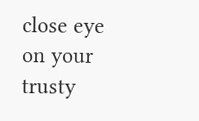close eye on your trusty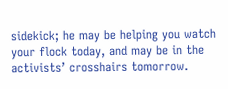sidekick; he may be helping you watch your flock today, and may be in the activists’ crosshairs tomorrow.